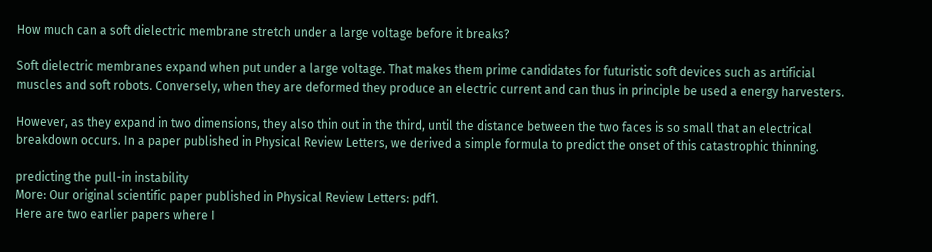How much can a soft dielectric membrane stretch under a large voltage before it breaks?

Soft dielectric membranes expand when put under a large voltage. That makes them prime candidates for futuristic soft devices such as artificial muscles and soft robots. Conversely, when they are deformed they produce an electric current and can thus in principle be used a energy harvesters.

However, as they expand in two dimensions, they also thin out in the third, until the distance between the two faces is so small that an electrical breakdown occurs. In a paper published in Physical Review Letters, we derived a simple formula to predict the onset of this catastrophic thinning.

predicting the pull-in instability
More: Our original scientific paper published in Physical Review Letters: pdf1.
Here are two earlier papers where I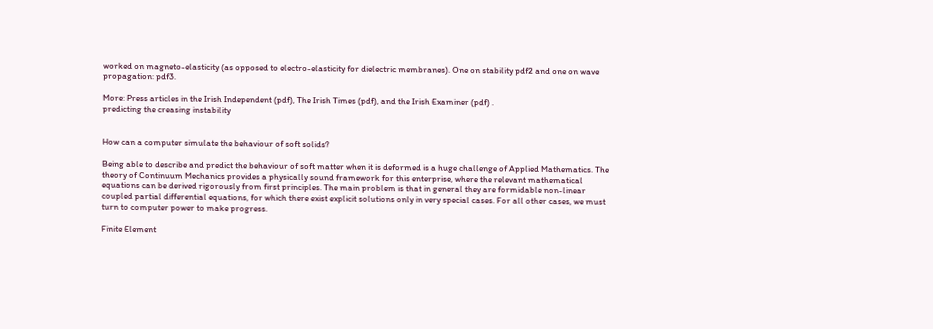worked on magneto-elasticity (as opposed to electro-elasticity for dielectric membranes). One on stability pdf2 and one on wave propagation: pdf3.

More: Press articles in the Irish Independent (pdf), The Irish Times (pdf), and the Irish Examiner (pdf) .
predicting the creasing instability


How can a computer simulate the behaviour of soft solids?

Being able to describe and predict the behaviour of soft matter when it is deformed is a huge challenge of Applied Mathematics. The theory of Continuum Mechanics provides a physically sound framework for this enterprise, where the relevant mathematical equations can be derived rigorously from first principles. The main problem is that in general they are formidable non-linear coupled partial differential equations, for which there exist explicit solutions only in very special cases. For all other cases, we must turn to computer power to make progress.

Finite Element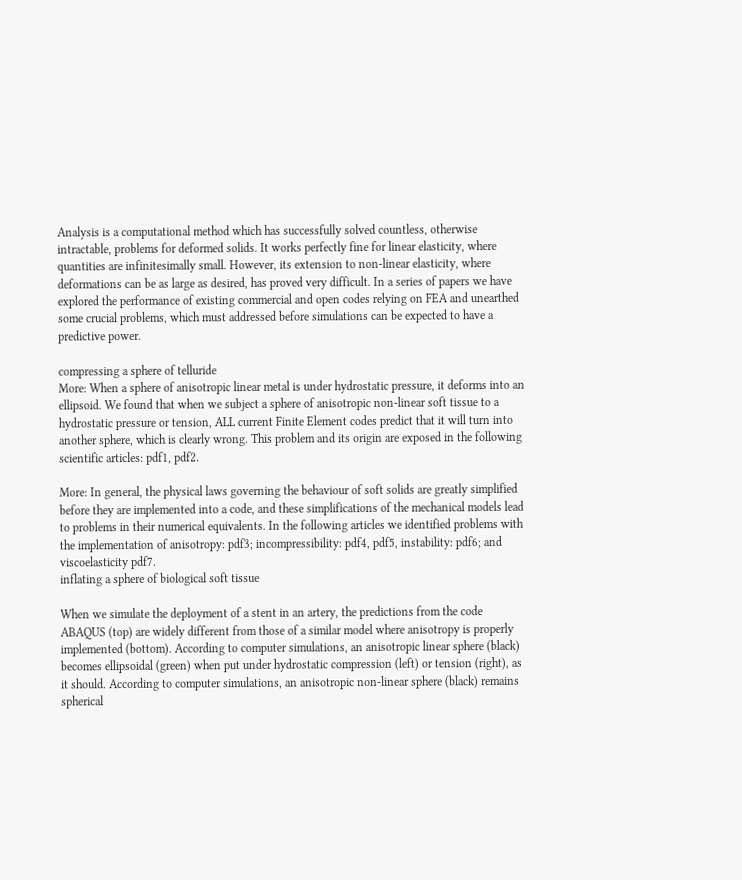Analysis is a computational method which has successfully solved countless, otherwise intractable, problems for deformed solids. It works perfectly fine for linear elasticity, where quantities are infinitesimally small. However, its extension to non-linear elasticity, where deformations can be as large as desired, has proved very difficult. In a series of papers we have explored the performance of existing commercial and open codes relying on FEA and unearthed some crucial problems, which must addressed before simulations can be expected to have a predictive power.

compressing a sphere of telluride
More: When a sphere of anisotropic linear metal is under hydrostatic pressure, it deforms into an ellipsoid. We found that when we subject a sphere of anisotropic non-linear soft tissue to a hydrostatic pressure or tension, ALL current Finite Element codes predict that it will turn into another sphere, which is clearly wrong. This problem and its origin are exposed in the following scientific articles: pdf1, pdf2.

More: In general, the physical laws governing the behaviour of soft solids are greatly simplified before they are implemented into a code, and these simplifications of the mechanical models lead to problems in their numerical equivalents. In the following articles we identified problems with the implementation of anisotropy: pdf3; incompressibility: pdf4, pdf5, instability: pdf6; and viscoelasticity pdf7.
inflating a sphere of biological soft tissue

When we simulate the deployment of a stent in an artery, the predictions from the code ABAQUS (top) are widely different from those of a similar model where anisotropy is properly implemented (bottom). According to computer simulations, an anisotropic linear sphere (black) becomes ellipsoidal (green) when put under hydrostatic compression (left) or tension (right), as it should. According to computer simulations, an anisotropic non-linear sphere (black) remains spherical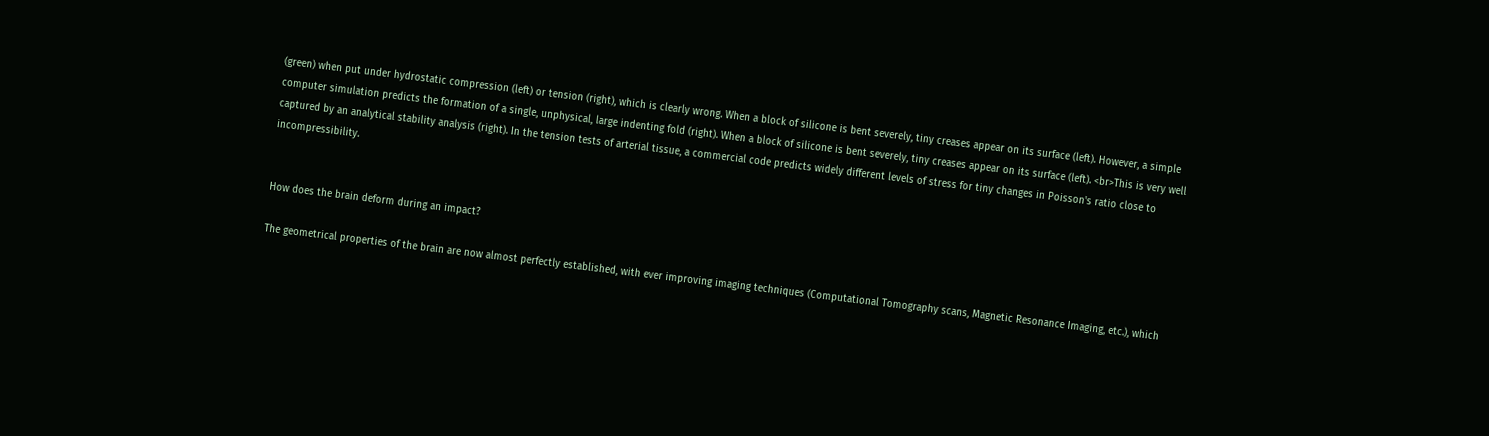(green) when put under hydrostatic compression (left) or tension (right), which is clearly wrong. When a block of silicone is bent severely, tiny creases appear on its surface (left). However, a simple computer simulation predicts the formation of a single, unphysical, large indenting fold (right). When a block of silicone is bent severely, tiny creases appear on its surface (left). <br>This is very well captured by an analytical stability analysis (right). In the tension tests of arterial tissue, a commercial code predicts widely different levels of stress for tiny changes in Poisson's ratio close to incompressibility.


How does the brain deform during an impact?

The geometrical properties of the brain are now almost perfectly established, with ever improving imaging techniques (Computational Tomography scans, Magnetic Resonance Imaging, etc.), which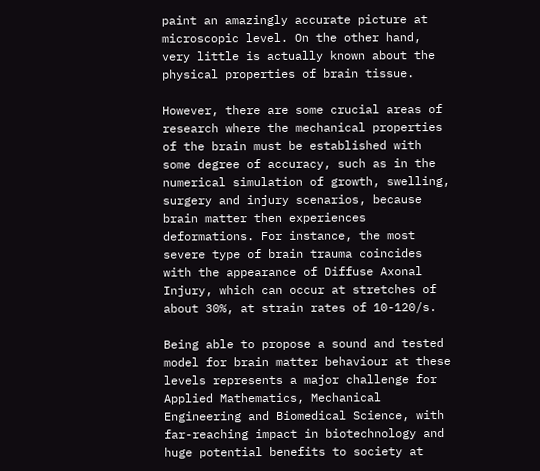paint an amazingly accurate picture at microscopic level. On the other hand, very little is actually known about the physical properties of brain tissue.

However, there are some crucial areas of research where the mechanical properties of the brain must be established with some degree of accuracy, such as in the numerical simulation of growth, swelling, surgery and injury scenarios, because brain matter then experiences deformations. For instance, the most severe type of brain trauma coincides with the appearance of Diffuse Axonal Injury, which can occur at stretches of about 30%, at strain rates of 10-120/s.

Being able to propose a sound and tested model for brain matter behaviour at these levels represents a major challenge for Applied Mathematics, Mechanical Engineering and Biomedical Science, with far-reaching impact in biotechnology and huge potential benefits to society at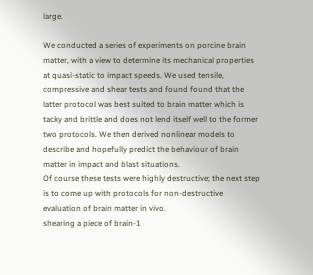large.

We conducted a series of experiments on porcine brain matter, with a view to determine its mechanical properties at quasi-static to impact speeds. We used tensile, compressive and shear tests and found found that the latter protocol was best suited to brain matter which is tacky and brittle and does not lend itself well to the former two protocols. We then derived nonlinear models to describe and hopefully predict the behaviour of brain matter in impact and blast situations.
Of course these tests were highly destructive; the next step is to come up with protocols for non-destructive evaluation of brain matter in vivo.
shearing a piece of brain-1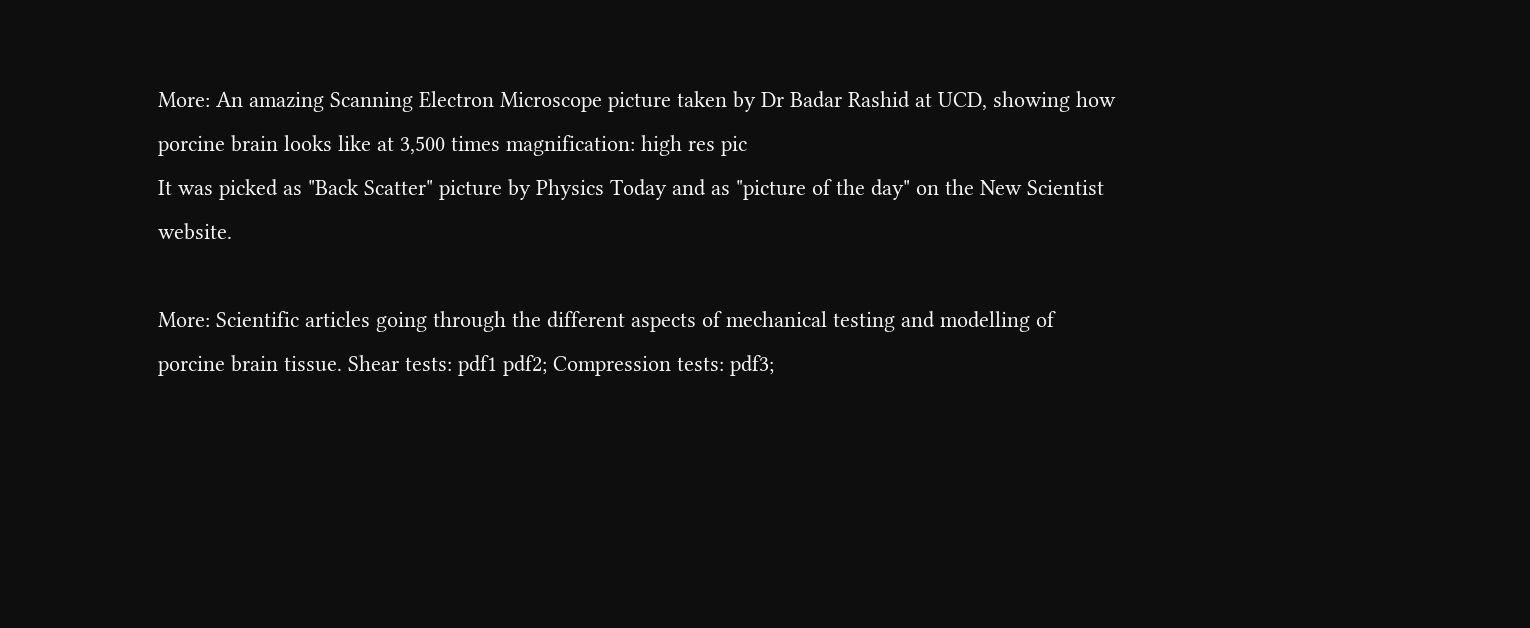More: An amazing Scanning Electron Microscope picture taken by Dr Badar Rashid at UCD, showing how porcine brain looks like at 3,500 times magnification: high res pic
It was picked as "Back Scatter" picture by Physics Today and as "picture of the day" on the New Scientist website.

More: Scientific articles going through the different aspects of mechanical testing and modelling of porcine brain tissue. Shear tests: pdf1 pdf2; Compression tests: pdf3;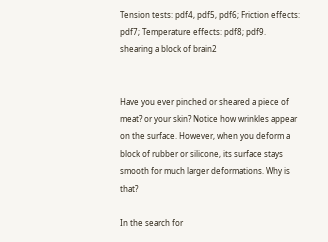Tension tests: pdf4, pdf5, pdf6; Friction effects: pdf7; Temperature effects: pdf8; pdf9.
shearing a block of brain2


Have you ever pinched or sheared a piece of meat? or your skin? Notice how wrinkles appear on the surface. However, when you deform a block of rubber or silicone, its surface stays smooth for much larger deformations. Why is that?

In the search for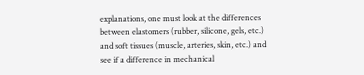explanations, one must look at the differences between elastomers (rubber, silicone, gels, etc.) and soft tissues (muscle, arteries, skin, etc.) and see if a difference in mechanical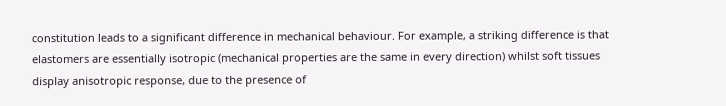constitution leads to a significant difference in mechanical behaviour. For example, a striking difference is that elastomers are essentially isotropic (mechanical properties are the same in every direction) whilst soft tissues display anisotropic response, due to the presence of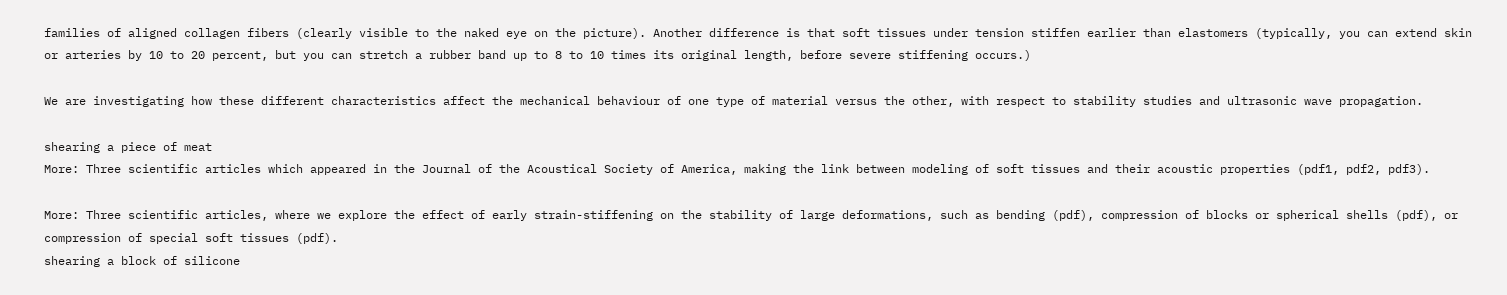families of aligned collagen fibers (clearly visible to the naked eye on the picture). Another difference is that soft tissues under tension stiffen earlier than elastomers (typically, you can extend skin or arteries by 10 to 20 percent, but you can stretch a rubber band up to 8 to 10 times its original length, before severe stiffening occurs.)

We are investigating how these different characteristics affect the mechanical behaviour of one type of material versus the other, with respect to stability studies and ultrasonic wave propagation.

shearing a piece of meat
More: Three scientific articles which appeared in the Journal of the Acoustical Society of America, making the link between modeling of soft tissues and their acoustic properties (pdf1, pdf2, pdf3).

More: Three scientific articles, where we explore the effect of early strain-stiffening on the stability of large deformations, such as bending (pdf), compression of blocks or spherical shells (pdf), or compression of special soft tissues (pdf).
shearing a block of silicone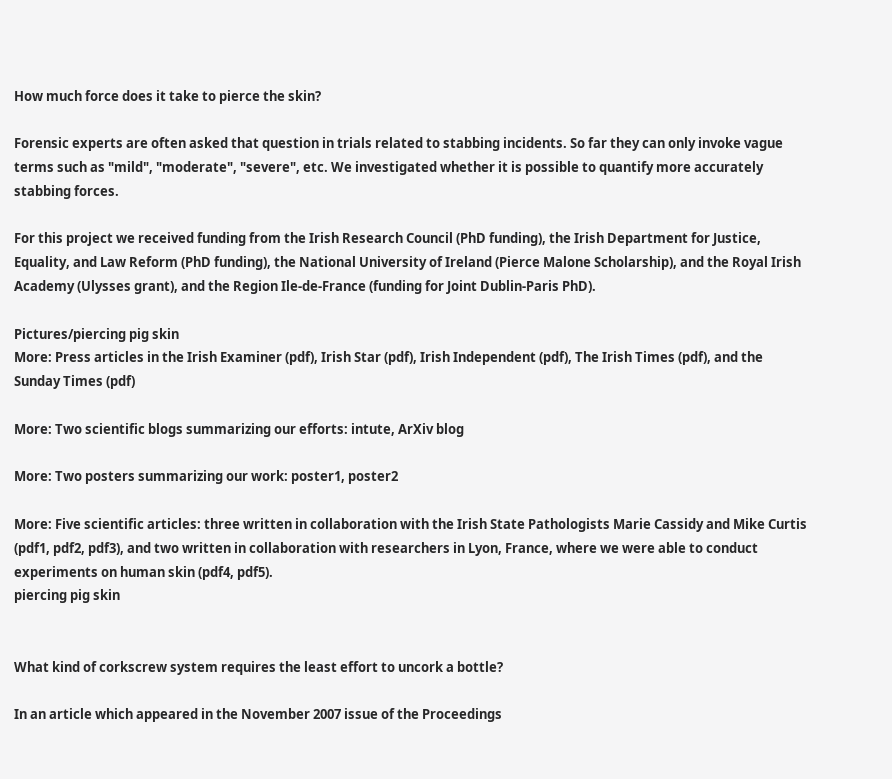How much force does it take to pierce the skin?

Forensic experts are often asked that question in trials related to stabbing incidents. So far they can only invoke vague terms such as "mild", "moderate", "severe", etc. We investigated whether it is possible to quantify more accurately stabbing forces.

For this project we received funding from the Irish Research Council (PhD funding), the Irish Department for Justice, Equality, and Law Reform (PhD funding), the National University of Ireland (Pierce Malone Scholarship), and the Royal Irish Academy (Ulysses grant), and the Region Ile-de-France (funding for Joint Dublin-Paris PhD).

Pictures/piercing pig skin
More: Press articles in the Irish Examiner (pdf), Irish Star (pdf), Irish Independent (pdf), The Irish Times (pdf), and the Sunday Times (pdf)

More: Two scientific blogs summarizing our efforts: intute, ArXiv blog

More: Two posters summarizing our work: poster1, poster2

More: Five scientific articles: three written in collaboration with the Irish State Pathologists Marie Cassidy and Mike Curtis (pdf1, pdf2, pdf3), and two written in collaboration with researchers in Lyon, France, where we were able to conduct experiments on human skin (pdf4, pdf5).
piercing pig skin


What kind of corkscrew system requires the least effort to uncork a bottle?

In an article which appeared in the November 2007 issue of the Proceedings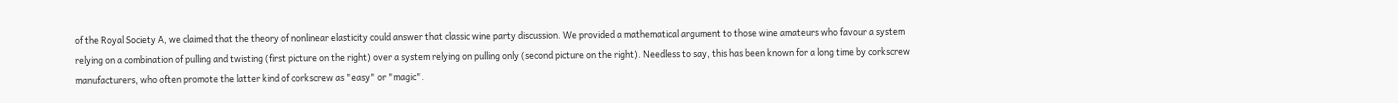of the Royal Society A, we claimed that the theory of nonlinear elasticity could answer that classic wine party discussion. We provided a mathematical argument to those wine amateurs who favour a system relying on a combination of pulling and twisting (first picture on the right) over a system relying on pulling only (second picture on the right). Needless to say, this has been known for a long time by corkscrew manufacturers, who often promote the latter kind of corkscrew as "easy" or "magic".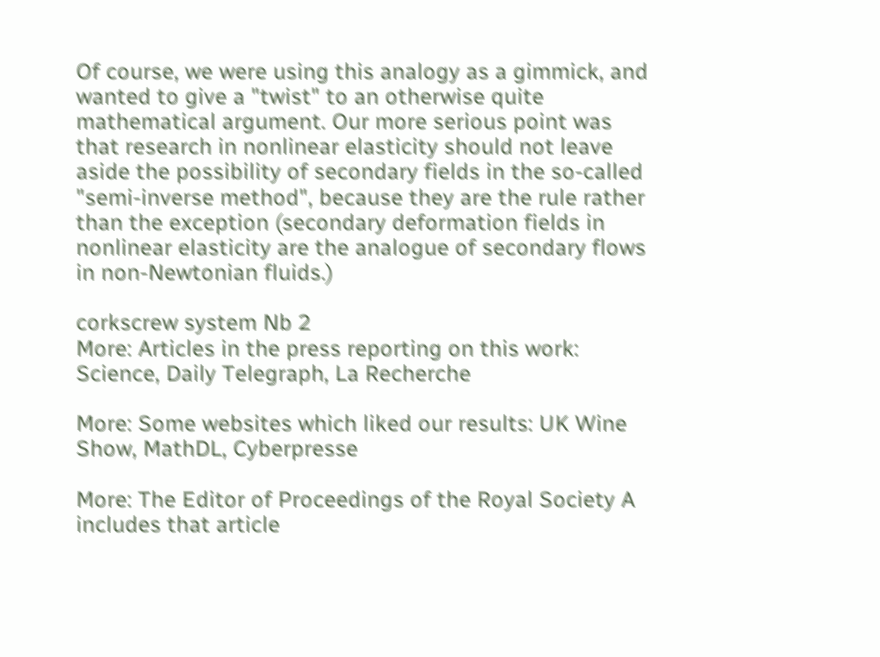Of course, we were using this analogy as a gimmick, and wanted to give a "twist" to an otherwise quite mathematical argument. Our more serious point was that research in nonlinear elasticity should not leave aside the possibility of secondary fields in the so-called "semi-inverse method", because they are the rule rather than the exception (secondary deformation fields in nonlinear elasticity are the analogue of secondary flows in non-Newtonian fluids.)

corkscrew system Nb 2
More: Articles in the press reporting on this work: Science, Daily Telegraph, La Recherche

More: Some websites which liked our results: UK Wine Show, MathDL, Cyberpresse

More: The Editor of Proceedings of the Royal Society A includes that article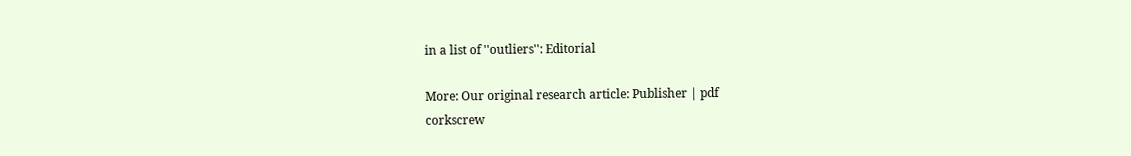in a list of ''outliers'': Editorial

More: Our original research article: Publisher | pdf
corkscrew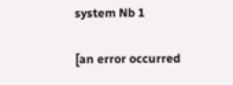system Nb 1

[an error occurred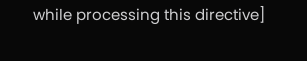while processing this directive]